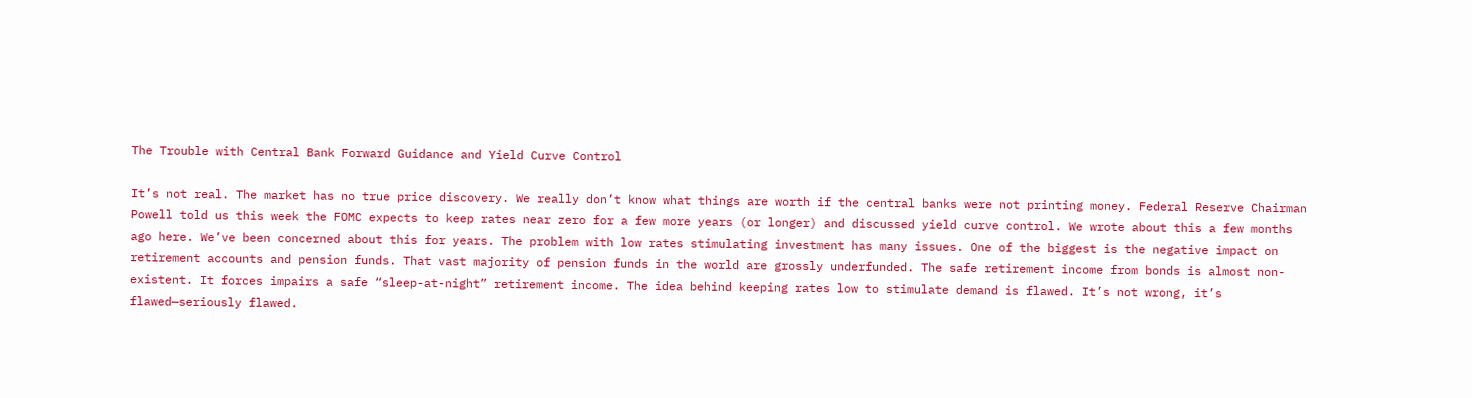The Trouble with Central Bank Forward Guidance and Yield Curve Control

It’s not real. The market has no true price discovery. We really don’t know what things are worth if the central banks were not printing money. Federal Reserve Chairman Powell told us this week the FOMC expects to keep rates near zero for a few more years (or longer) and discussed yield curve control. We wrote about this a few months ago here. We’ve been concerned about this for years. The problem with low rates stimulating investment has many issues. One of the biggest is the negative impact on retirement accounts and pension funds. That vast majority of pension funds in the world are grossly underfunded. The safe retirement income from bonds is almost non-existent. It forces impairs a safe “sleep-at-night” retirement income. The idea behind keeping rates low to stimulate demand is flawed. It’s not wrong, it’s flawed—seriously flawed.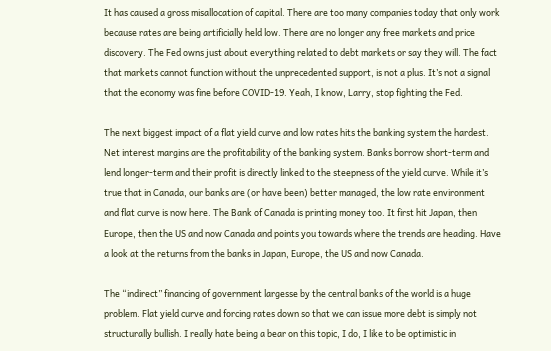It has caused a gross misallocation of capital. There are too many companies today that only work because rates are being artificially held low. There are no longer any free markets and price discovery. The Fed owns just about everything related to debt markets or say they will. The fact that markets cannot function without the unprecedented support, is not a plus. It’s not a signal that the economy was fine before COVID-19. Yeah, I know, Larry, stop fighting the Fed.

The next biggest impact of a flat yield curve and low rates hits the banking system the hardest. Net interest margins are the profitability of the banking system. Banks borrow short-term and lend longer-term and their profit is directly linked to the steepness of the yield curve. While it’s true that in Canada, our banks are (or have been) better managed, the low rate environment and flat curve is now here. The Bank of Canada is printing money too. It first hit Japan, then Europe, then the US and now Canada and points you towards where the trends are heading. Have a look at the returns from the banks in Japan, Europe, the US and now Canada.

The “indirect” financing of government largesse by the central banks of the world is a huge problem. Flat yield curve and forcing rates down so that we can issue more debt is simply not structurally bullish. I really hate being a bear on this topic, I do, I like to be optimistic in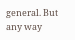general. But any way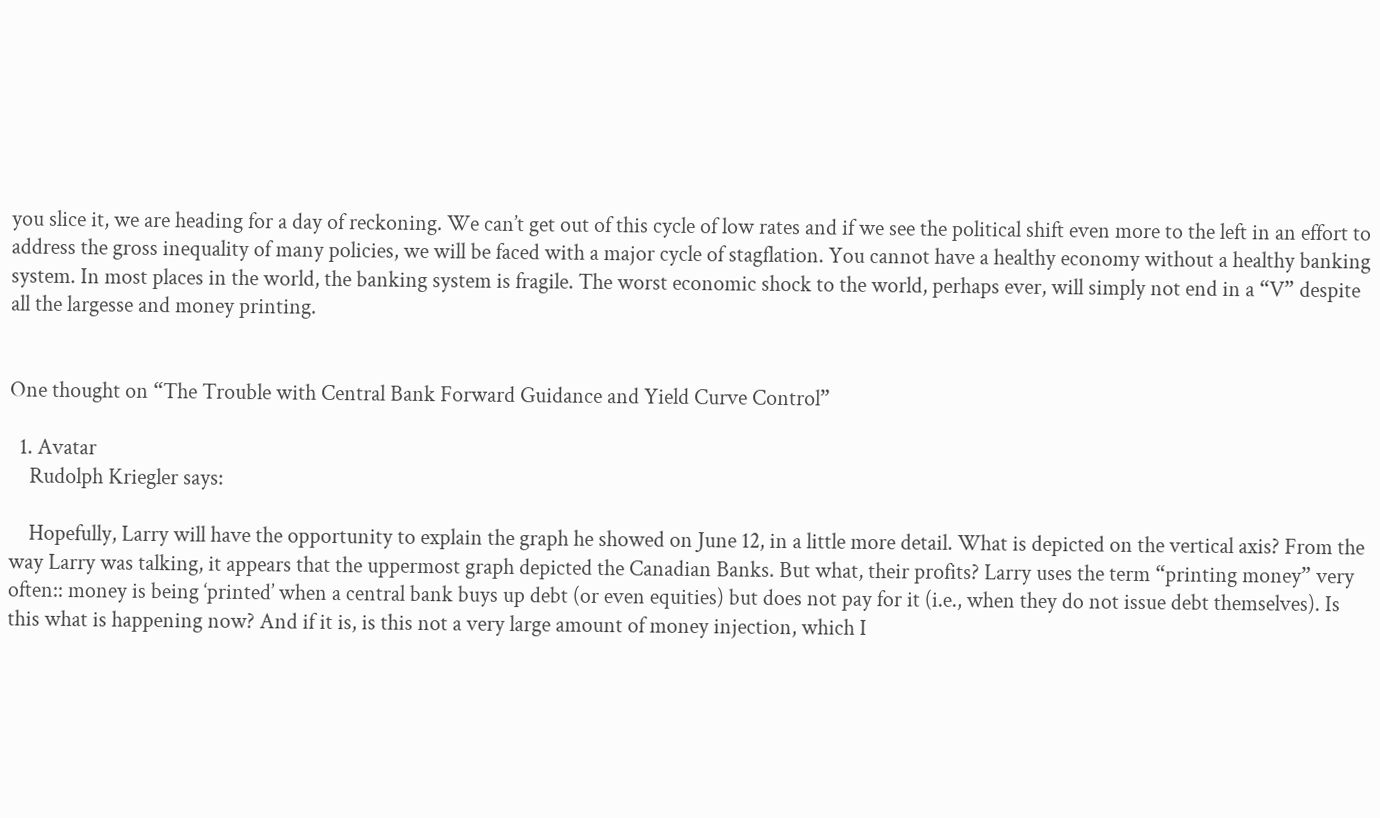you slice it, we are heading for a day of reckoning. We can’t get out of this cycle of low rates and if we see the political shift even more to the left in an effort to address the gross inequality of many policies, we will be faced with a major cycle of stagflation. You cannot have a healthy economy without a healthy banking system. In most places in the world, the banking system is fragile. The worst economic shock to the world, perhaps ever, will simply not end in a “V” despite all the largesse and money printing.


One thought on “The Trouble with Central Bank Forward Guidance and Yield Curve Control”

  1. Avatar
    Rudolph Kriegler says:

    Hopefully, Larry will have the opportunity to explain the graph he showed on June 12, in a little more detail. What is depicted on the vertical axis? From the way Larry was talking, it appears that the uppermost graph depicted the Canadian Banks. But what, their profits? Larry uses the term “printing money” very often:: money is being ‘printed’ when a central bank buys up debt (or even equities) but does not pay for it (i.e., when they do not issue debt themselves). Is this what is happening now? And if it is, is this not a very large amount of money injection, which I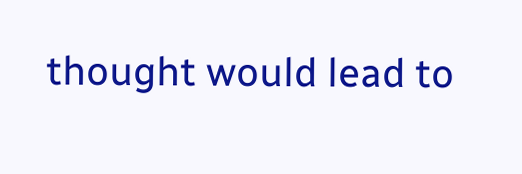thought would lead to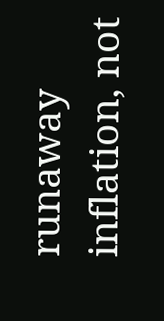runaway inflation, not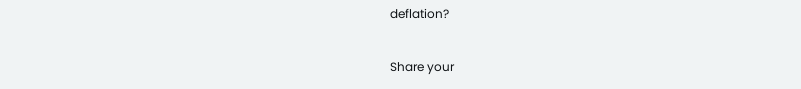deflation?

Share your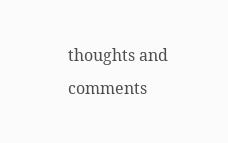thoughts and comments